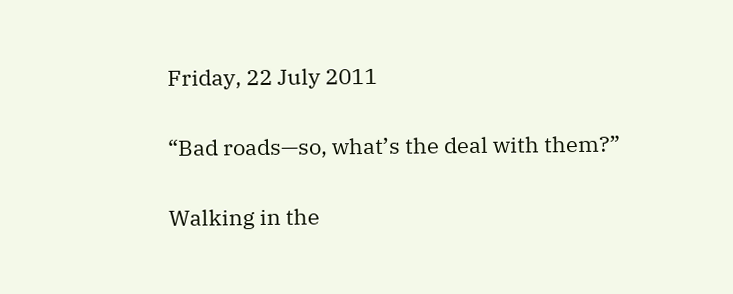Friday, 22 July 2011

“Bad roads—so, what’s the deal with them?”

Walking in the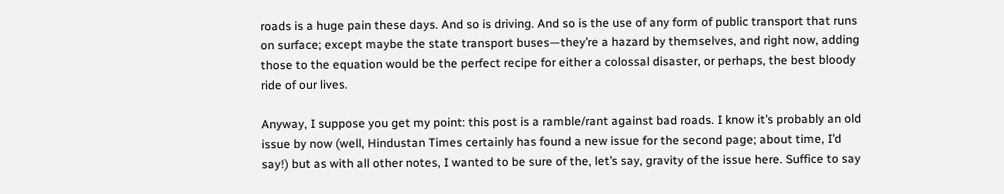roads is a huge pain these days. And so is driving. And so is the use of any form of public transport that runs on surface; except maybe the state transport buses—they’re a hazard by themselves, and right now, adding those to the equation would be the perfect recipe for either a colossal disaster, or perhaps, the best bloody ride of our lives.

Anyway, I suppose you get my point: this post is a ramble/rant against bad roads. I know it’s probably an old issue by now (well, Hindustan Times certainly has found a new issue for the second page; about time, I’d say!) but as with all other notes, I wanted to be sure of the, let’s say, gravity of the issue here. Suffice to say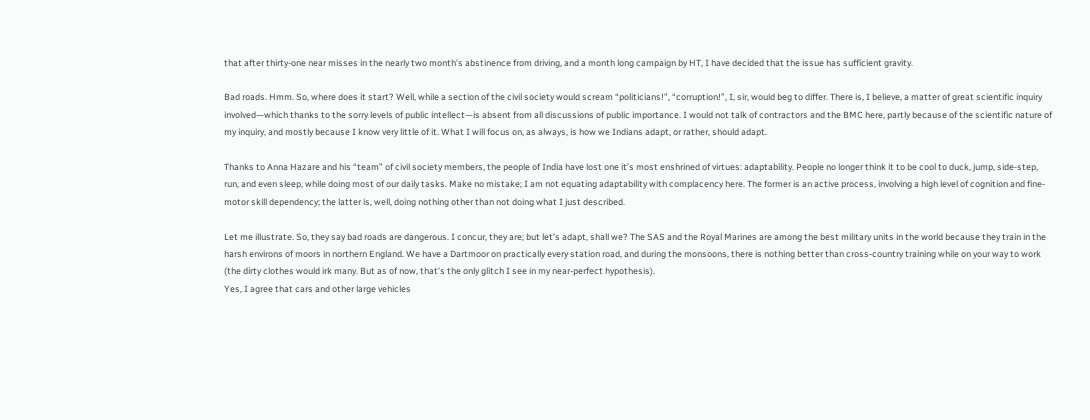that after thirty-one near misses in the nearly two month’s abstinence from driving, and a month long campaign by HT, I have decided that the issue has sufficient gravity.

Bad roads. Hmm. So, where does it start? Well, while a section of the civil society would scream “politicians!”, “corruption!”, I, sir, would beg to differ. There is, I believe, a matter of great scientific inquiry involved—which thanks to the sorry levels of public intellect—is absent from all discussions of public importance. I would not talk of contractors and the BMC here, partly because of the scientific nature of my inquiry, and mostly because I know very little of it. What I will focus on, as always, is how we Indians adapt, or rather, should adapt.

Thanks to Anna Hazare and his “team” of civil society members, the people of India have lost one it’s most enshrined of virtues: adaptability. People no longer think it to be cool to duck, jump, side-step, run, and even sleep, while doing most of our daily tasks. Make no mistake; I am not equating adaptability with complacency here. The former is an active process, involving a high level of cognition and fine-motor skill dependency; the latter is, well, doing nothing other than not doing what I just described.

Let me illustrate. So, they say bad roads are dangerous. I concur, they are; but let’s adapt, shall we? The SAS and the Royal Marines are among the best military units in the world because they train in the harsh environs of moors in northern England. We have a Dartmoor on practically every station road, and during the monsoons, there is nothing better than cross-country training while on your way to work (the dirty clothes would irk many. But as of now, that’s the only glitch I see in my near-perfect hypothesis).
Yes, I agree that cars and other large vehicles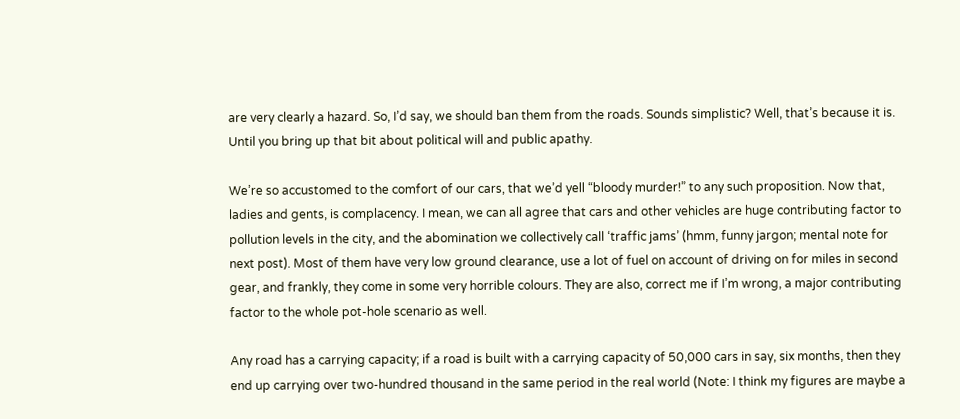are very clearly a hazard. So, I’d say, we should ban them from the roads. Sounds simplistic? Well, that’s because it is. Until you bring up that bit about political will and public apathy.

We’re so accustomed to the comfort of our cars, that we’d yell “bloody murder!” to any such proposition. Now that, ladies and gents, is complacency. I mean, we can all agree that cars and other vehicles are huge contributing factor to pollution levels in the city, and the abomination we collectively call ‘traffic jams’ (hmm, funny jargon; mental note for next post). Most of them have very low ground clearance, use a lot of fuel on account of driving on for miles in second gear, and frankly, they come in some very horrible colours. They are also, correct me if I’m wrong, a major contributing factor to the whole pot-hole scenario as well.

Any road has a carrying capacity; if a road is built with a carrying capacity of 50,000 cars in say, six months, then they end up carrying over two-hundred thousand in the same period in the real world (Note: I think my figures are maybe a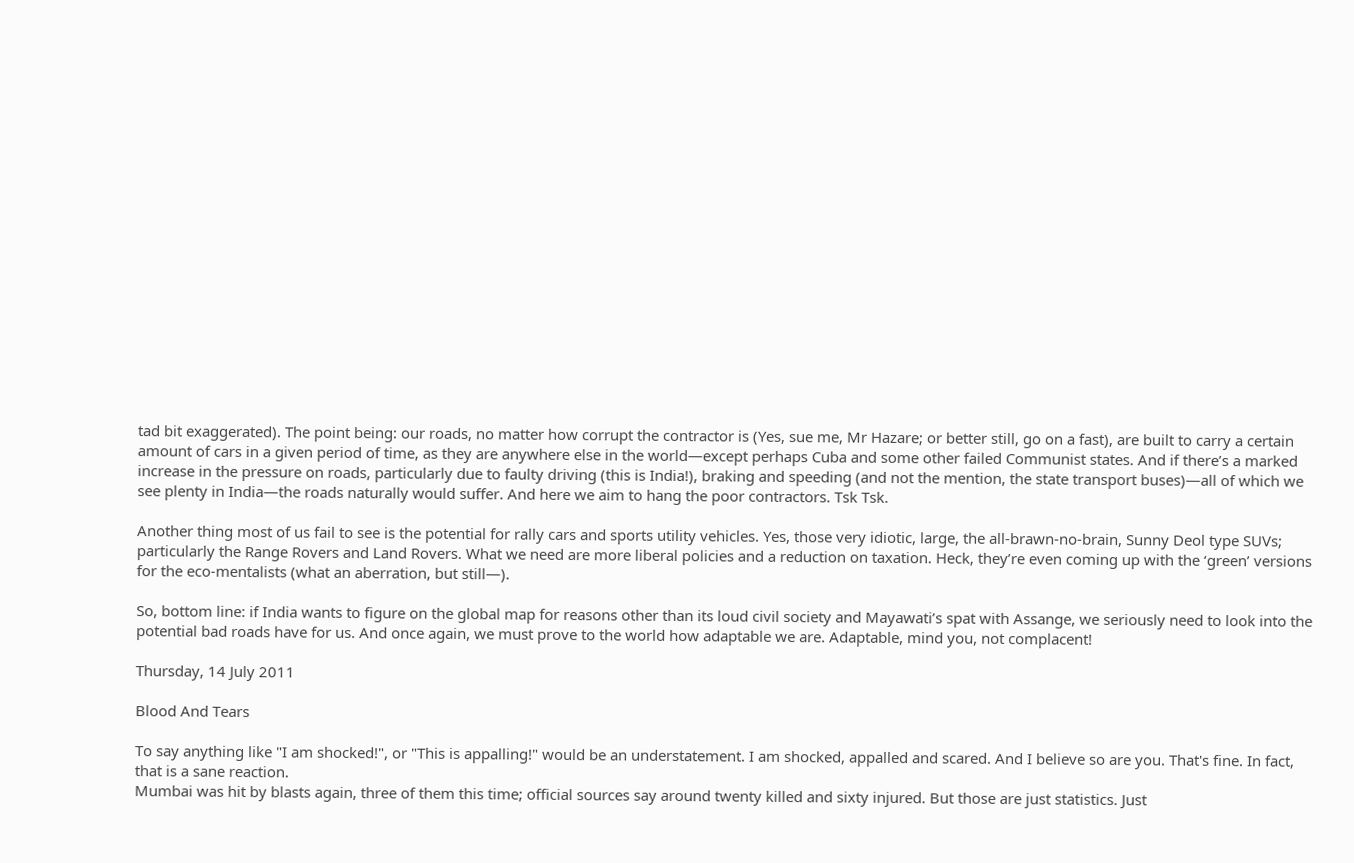tad bit exaggerated). The point being: our roads, no matter how corrupt the contractor is (Yes, sue me, Mr Hazare; or better still, go on a fast), are built to carry a certain amount of cars in a given period of time, as they are anywhere else in the world—except perhaps Cuba and some other failed Communist states. And if there’s a marked increase in the pressure on roads, particularly due to faulty driving (this is India!), braking and speeding (and not the mention, the state transport buses)—all of which we see plenty in India—the roads naturally would suffer. And here we aim to hang the poor contractors. Tsk Tsk.

Another thing most of us fail to see is the potential for rally cars and sports utility vehicles. Yes, those very idiotic, large, the all-brawn-no-brain, Sunny Deol type SUVs; particularly the Range Rovers and Land Rovers. What we need are more liberal policies and a reduction on taxation. Heck, they’re even coming up with the ‘green’ versions for the eco-mentalists (what an aberration, but still—).

So, bottom line: if India wants to figure on the global map for reasons other than its loud civil society and Mayawati’s spat with Assange, we seriously need to look into the potential bad roads have for us. And once again, we must prove to the world how adaptable we are. Adaptable, mind you, not complacent!

Thursday, 14 July 2011

Blood And Tears

To say anything like "I am shocked!", or "This is appalling!" would be an understatement. I am shocked, appalled and scared. And I believe so are you. That's fine. In fact, that is a sane reaction.
Mumbai was hit by blasts again, three of them this time; official sources say around twenty killed and sixty injured. But those are just statistics. Just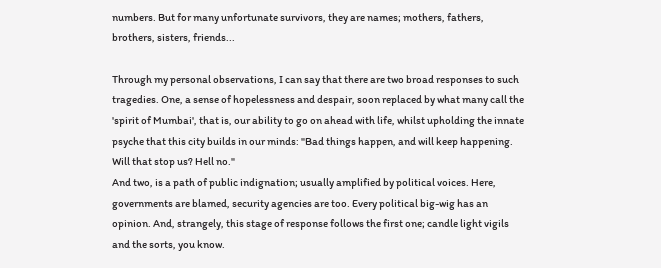numbers. But for many unfortunate survivors, they are names; mothers, fathers, brothers, sisters, friends...

Through my personal observations, I can say that there are two broad responses to such tragedies. One, a sense of hopelessness and despair, soon replaced by what many call the 'spirit of Mumbai', that is, our ability to go on ahead with life, whilst upholding the innate psyche that this city builds in our minds: "Bad things happen, and will keep happening. Will that stop us? Hell no."
And two, is a path of public indignation; usually amplified by political voices. Here, governments are blamed, security agencies are too. Every political big-wig has an opinion. And, strangely, this stage of response follows the first one; candle light vigils and the sorts, you know.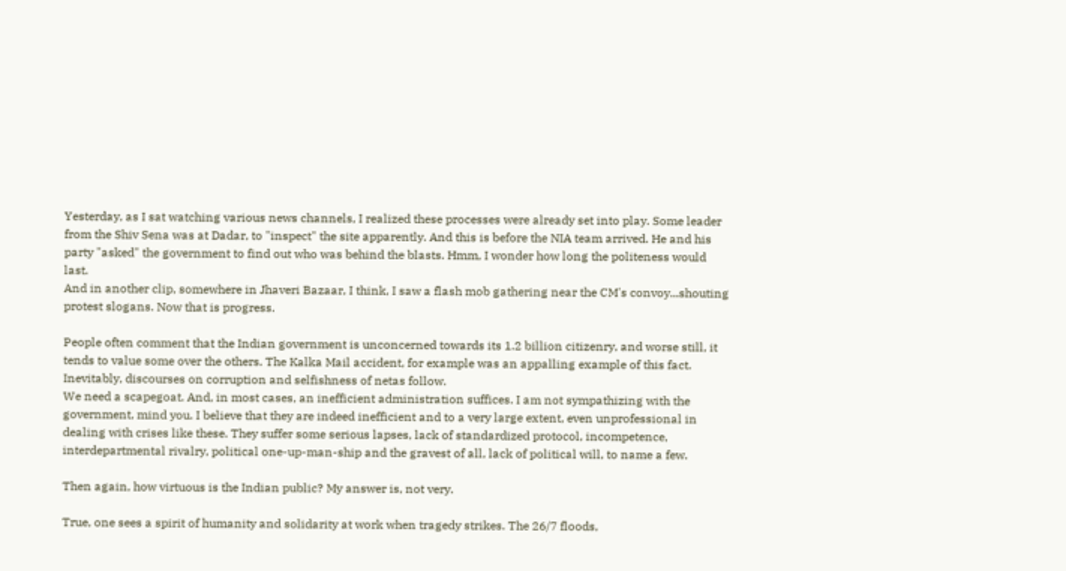Yesterday, as I sat watching various news channels, I realized these processes were already set into play. Some leader from the Shiv Sena was at Dadar, to "inspect" the site apparently. And this is before the NIA team arrived. He and his party "asked" the government to find out who was behind the blasts. Hmm, I wonder how long the politeness would last.
And in another clip, somewhere in Jhaveri Bazaar, I think, I saw a flash mob gathering near the CM's convoy...shouting protest slogans. Now that is progress.

People often comment that the Indian government is unconcerned towards its 1.2 billion citizenry, and worse still, it tends to value some over the others. The Kalka Mail accident, for example was an appalling example of this fact. Inevitably, discourses on corruption and selfishness of netas follow.
We need a scapegoat. And, in most cases, an inefficient administration suffices. I am not sympathizing with the government, mind you. I believe that they are indeed inefficient and to a very large extent, even unprofessional in dealing with crises like these. They suffer some serious lapses, lack of standardized protocol, incompetence, interdepartmental rivalry, political one-up-man-ship and the gravest of all, lack of political will, to name a few.

Then again, how virtuous is the Indian public? My answer is, not very.

True, one sees a spirit of humanity and solidarity at work when tragedy strikes. The 26/7 floods,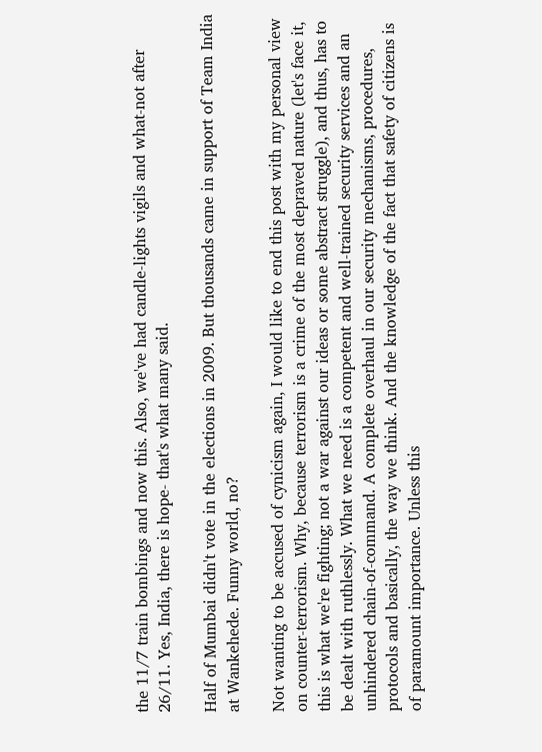the 11/7 train bombings and now this. Also, we've had candle-lights vigils and what-not after 26/11. Yes, India, there is hope- that's what many said.

Half of Mumbai didn't vote in the elections in 2009. But thousands came in support of Team India at Wankehede. Funny world, no?

Not wanting to be accused of cynicism again, I would like to end this post with my personal view on counter-terrorism. Why, because terrorism is a crime of the most depraved nature (let's face it, this is what we're fighting; not a war against our ideas or some abstract struggle), and thus, has to be dealt with ruthlessly. What we need is a competent and well-trained security services and an unhindered chain-of-command. A complete overhaul in our security mechanisms, procedures, protocols and basically, the way we think. And the knowledge of the fact that safety of citizens is of paramount importance. Unless this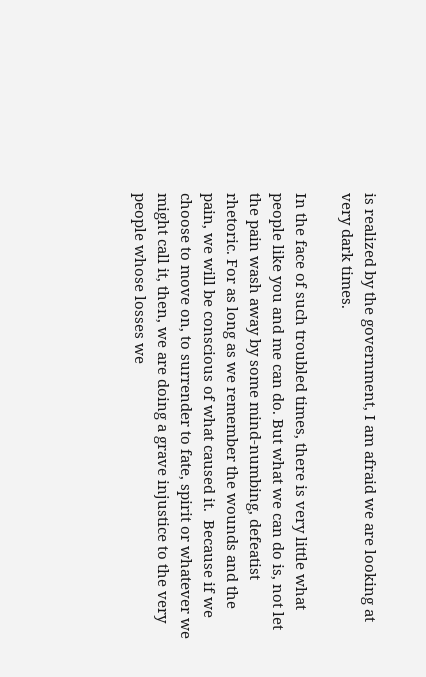is realized by the government, I am afraid we are looking at very dark times.

In the face of such troubled times, there is very little what people like you and me can do. But what we can do is, not let the pain wash away by some mind-numbing, defeatist rhetoric. For as long as we remember the wounds and the pain, we will be conscious of what caused it.  Because if we choose to move on, to surrender to fate, spirit or whatever we might call it, then, we are doing a grave injustice to the very people whose losses we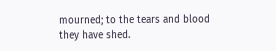mourned; to the tears and blood they have shed.